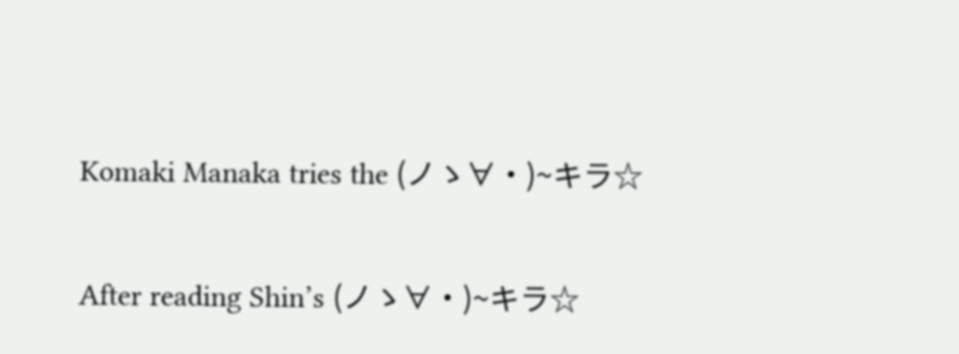Komaki Manaka tries the (ノゝ∀・)~キラ☆

After reading Shin’s (ノゝ∀・)~キラ☆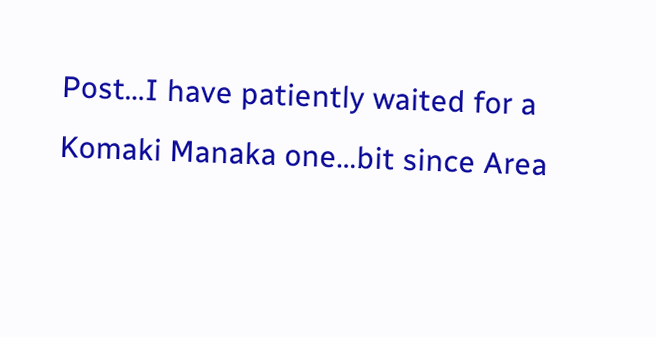Post…I have patiently waited for a Komaki Manaka one…bit since Area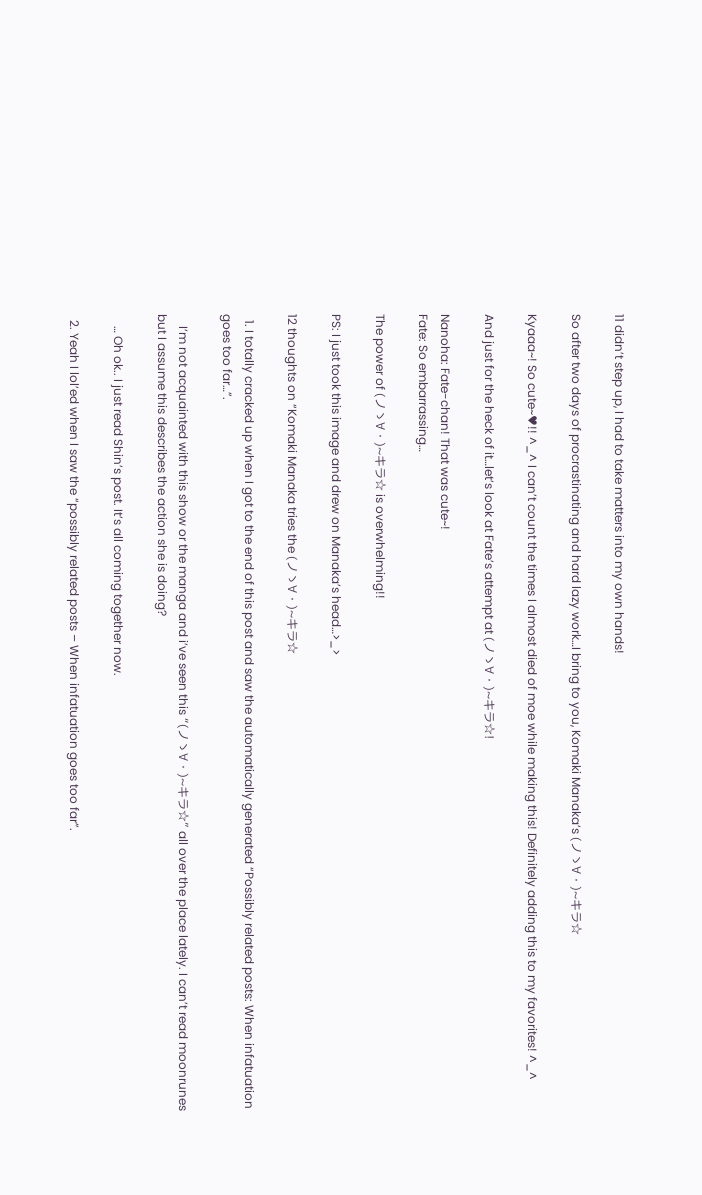11 didn’t step up, I had to take matters into my own hands!

So after two days of procrastinating and hard lazy work…I bring to you, Komaki Manaka’s (ノゝ∀・)~キラ☆

Kyaaa~! So cute~♥!! ^_^ I can’t count the times I almost died of moe while making this! Definitely adding this to my favorites! ^_^

And just for the heck of it…let’s look at Fate’s attempt at (ノゝ∀・)~キラ☆!

Nanoha: Fate-chan! That was cute~!
Fate: So embarrassing…

The power of (ノゝ∀・)~キラ☆ is overwhelming!!

PS: I just took this image and drew on Manaka’s head…>_>

12 thoughts on “Komaki Manaka tries the (ノゝ∀・)~キラ☆

  1. I totally cracked up when I got to the end of this post and saw the automatically generated “Possibly related posts: When infatuation goes too far…”.

    I’m not acquainted with this show or the manga and i’ve seen this “(ノゝ∀・)~キラ☆” all over the place lately. I can’t read moonrunes but I assume this describes the action she is doing?

    … Oh ok.. I just read Shin’s post. It’s all coming together now.

  2. Yeah I lol’ed when I saw the “possibly related posts – When infatuation goes too far”.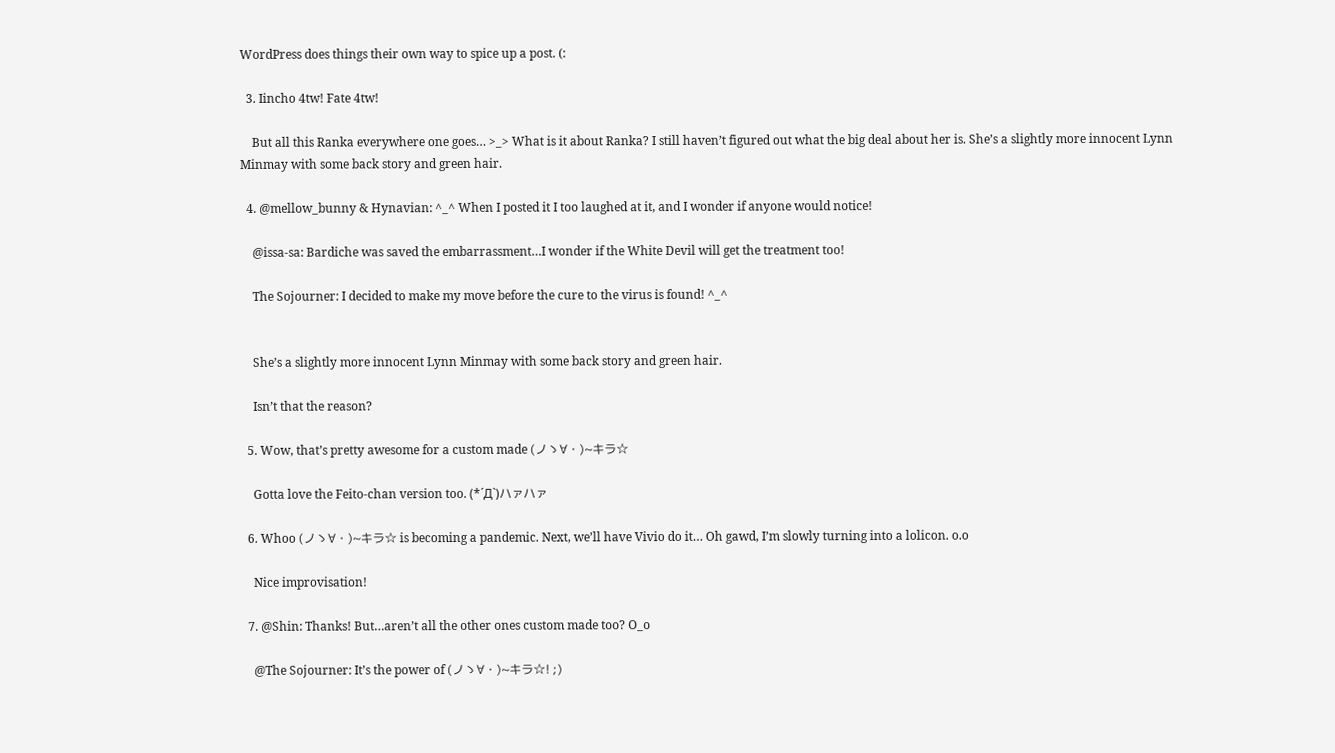WordPress does things their own way to spice up a post. (:

  3. Iincho 4tw! Fate 4tw!

    But all this Ranka everywhere one goes… >_> What is it about Ranka? I still haven’t figured out what the big deal about her is. She’s a slightly more innocent Lynn Minmay with some back story and green hair.

  4. @mellow_bunny & Hynavian: ^_^ When I posted it I too laughed at it, and I wonder if anyone would notice!

    @issa-sa: Bardiche was saved the embarrassment…I wonder if the White Devil will get the treatment too!

    The Sojourner: I decided to make my move before the cure to the virus is found! ^_^


    She’s a slightly more innocent Lynn Minmay with some back story and green hair.

    Isn’t that the reason?

  5. Wow, that’s pretty awesome for a custom made (ノゝ∀・)~キラ☆

    Gotta love the Feito-chan version too. (*´Д`)ハァハァ

  6. Whoo (ノゝ∀・)~キラ☆ is becoming a pandemic. Next, we’ll have Vivio do it… Oh gawd, I’m slowly turning into a lolicon. o.o

    Nice improvisation!

  7. @Shin: Thanks! But…aren’t all the other ones custom made too? O_o

    @The Sojourner: It’s the power of (ノゝ∀・)~キラ☆! ;)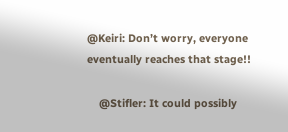@Keiri: Don’t worry, everyone eventually reaches that stage!!

    @Stifler: It could possibly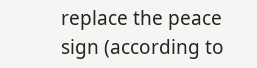replace the peace sign (according to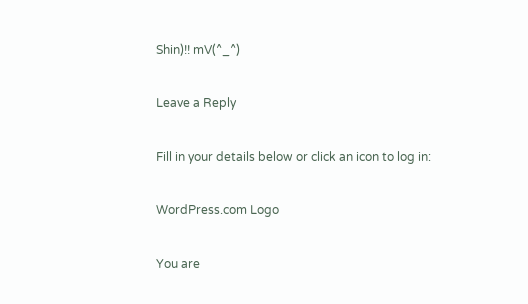Shin)!! mV(^_^)

Leave a Reply

Fill in your details below or click an icon to log in:

WordPress.com Logo

You are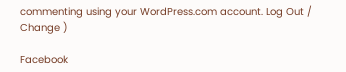commenting using your WordPress.com account. Log Out /  Change )

Facebook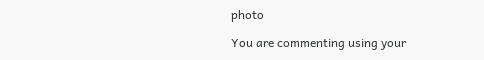photo

You are commenting using your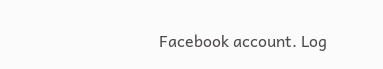Facebook account. Log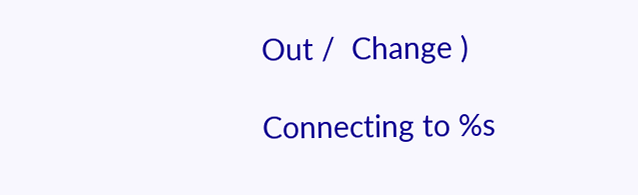Out /  Change )

Connecting to %s